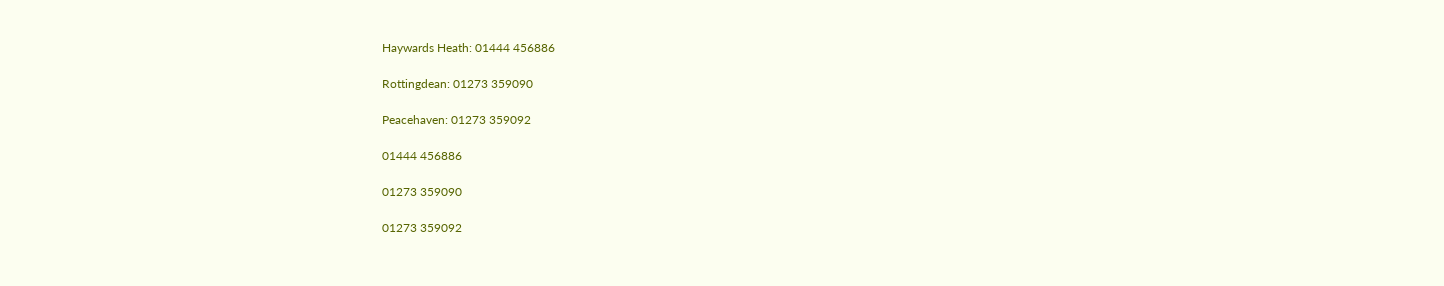Haywards Heath: 01444 456886

Rottingdean: 01273 359090

Peacehaven: 01273 359092

01444 456886

01273 359090

01273 359092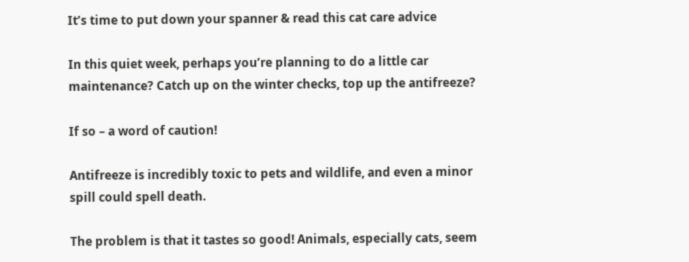It’s time to put down your spanner & read this cat care advice

In this quiet week, perhaps you’re planning to do a little car maintenance? Catch up on the winter checks, top up the antifreeze?

If so – a word of caution!

Antifreeze is incredibly toxic to pets and wildlife, and even a minor spill could spell death.

The problem is that it tastes so good! Animals, especially cats, seem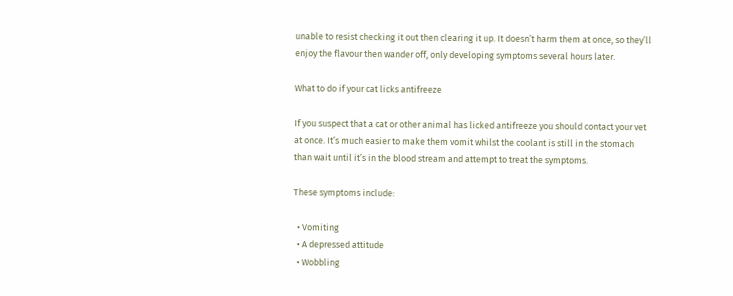unable to resist checking it out then clearing it up. It doesn’t harm them at once, so they’ll enjoy the flavour then wander off, only developing symptoms several hours later.

What to do if your cat licks antifreeze

If you suspect that a cat or other animal has licked antifreeze you should contact your vet at once. It’s much easier to make them vomit whilst the coolant is still in the stomach than wait until it’s in the blood stream and attempt to treat the symptoms.

These symptoms include:

  • Vomiting
  • A depressed attitude
  • Wobbling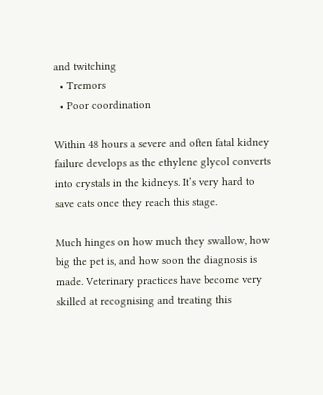and twitching
  • Tremors
  • Poor coordination

Within 48 hours a severe and often fatal kidney failure develops as the ethylene glycol converts into crystals in the kidneys. It’s very hard to save cats once they reach this stage.

Much hinges on how much they swallow, how big the pet is, and how soon the diagnosis is made. Veterinary practices have become very skilled at recognising and treating this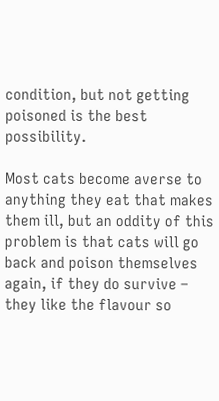condition, but not getting poisoned is the best possibility.

Most cats become averse to anything they eat that makes them ill, but an oddity of this problem is that cats will go back and poison themselves again, if they do survive – they like the flavour so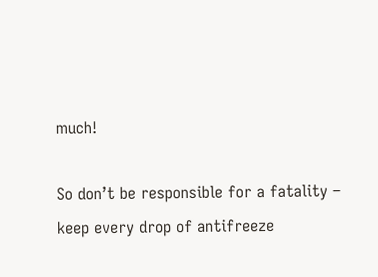much!

So don’t be responsible for a fatality – keep every drop of antifreeze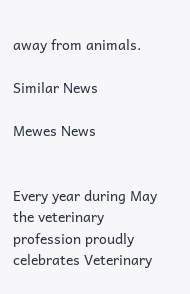away from animals.

Similar News

Mewes News


Every year during May the veterinary profession proudly celebrates Veterinary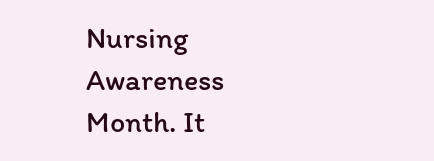Nursing Awareness Month. It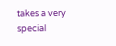takes a very special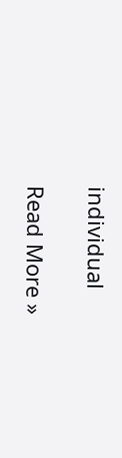individual

Read More »